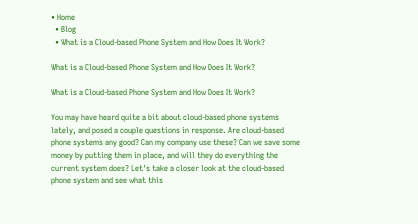• Home
  • Blog
  • What is a Cloud-based Phone System and How Does It Work?

What is a Cloud-based Phone System and How Does It Work?

What is a Cloud-based Phone System and How Does It Work?

You may have heard quite a bit about cloud-based phone systems lately, and posed a couple questions in response. Are cloud-based phone systems any good? Can my company use these? Can we save some money by putting them in place, and will they do everything the current system does? Let's take a closer look at the cloud-based phone system and see what this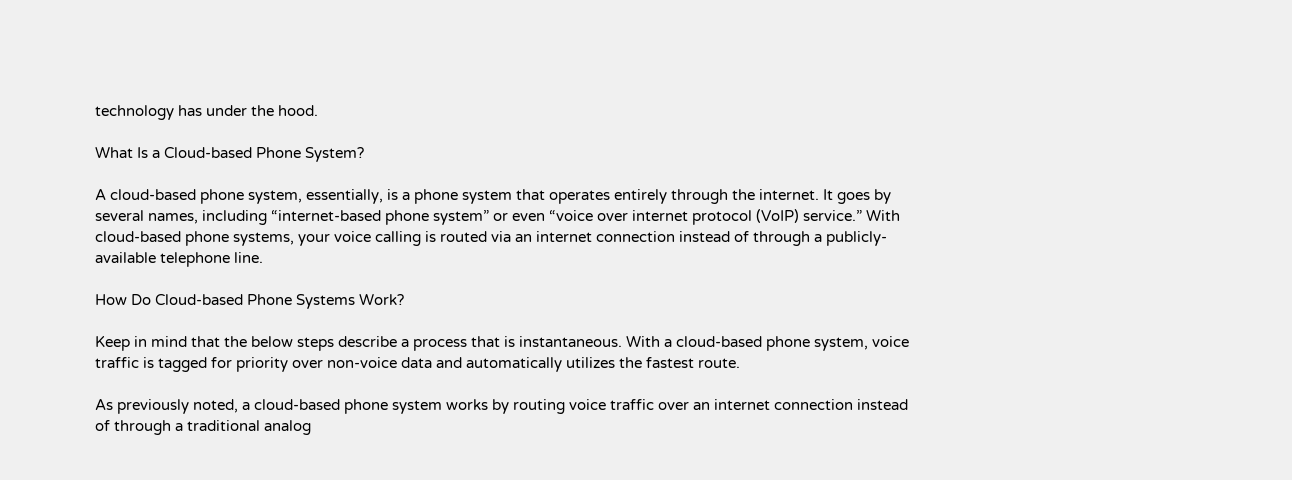technology has under the hood.

What Is a Cloud-based Phone System?

A cloud-based phone system, essentially, is a phone system that operates entirely through the internet. It goes by several names, including “internet-based phone system” or even “voice over internet protocol (VoIP) service.” With cloud-based phone systems, your voice calling is routed via an internet connection instead of through a publicly-available telephone line.

How Do Cloud-based Phone Systems Work?

Keep in mind that the below steps describe a process that is instantaneous. With a cloud-based phone system, voice traffic is tagged for priority over non-voice data and automatically utilizes the fastest route.

As previously noted, a cloud-based phone system works by routing voice traffic over an internet connection instead of through a traditional analog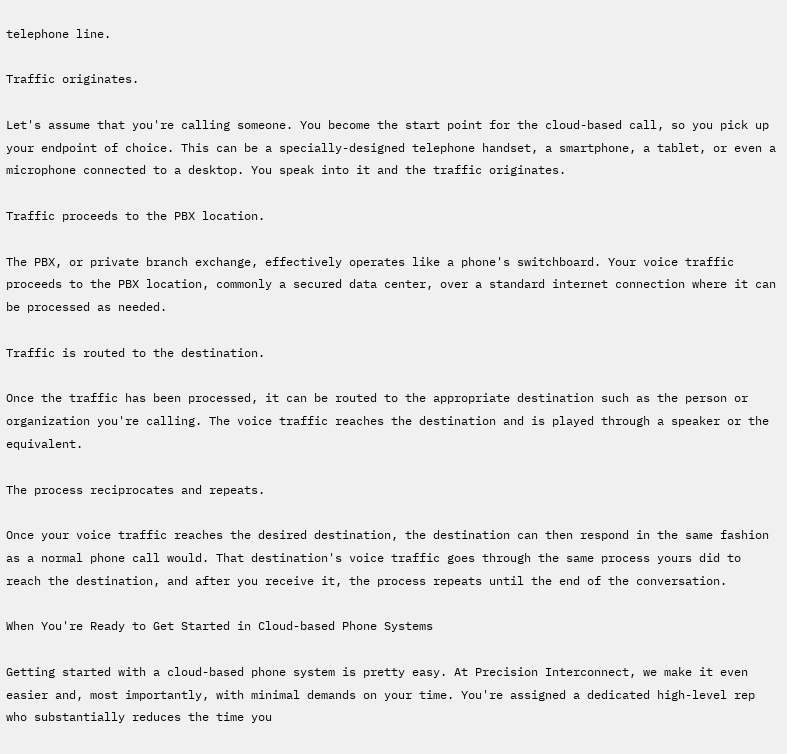telephone line.

Traffic originates.

Let's assume that you're calling someone. You become the start point for the cloud-based call, so you pick up your endpoint of choice. This can be a specially-designed telephone handset, a smartphone, a tablet, or even a microphone connected to a desktop. You speak into it and the traffic originates.

Traffic proceeds to the PBX location.

The PBX, or private branch exchange, effectively operates like a phone's switchboard. Your voice traffic proceeds to the PBX location, commonly a secured data center, over a standard internet connection where it can be processed as needed.

Traffic is routed to the destination.

Once the traffic has been processed, it can be routed to the appropriate destination such as the person or organization you're calling. The voice traffic reaches the destination and is played through a speaker or the equivalent.

The process reciprocates and repeats.

Once your voice traffic reaches the desired destination, the destination can then respond in the same fashion as a normal phone call would. That destination's voice traffic goes through the same process yours did to reach the destination, and after you receive it, the process repeats until the end of the conversation.

When You're Ready to Get Started in Cloud-based Phone Systems

Getting started with a cloud-based phone system is pretty easy. At Precision Interconnect, we make it even easier and, most importantly, with minimal demands on your time. You're assigned a dedicated high-level rep who substantially reduces the time you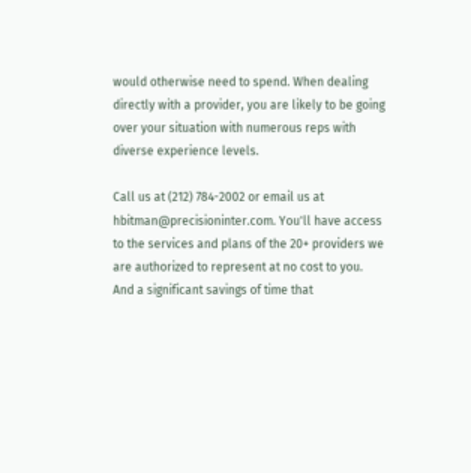would otherwise need to spend. When dealing directly with a provider, you are likely to be going over your situation with numerous reps with diverse experience levels.

Call us at (212) 784-2002 or email us at hbitman@precisioninter.com. You'll have access to the services and plans of the 20+ providers we are authorized to represent at no cost to you. And a significant savings of time that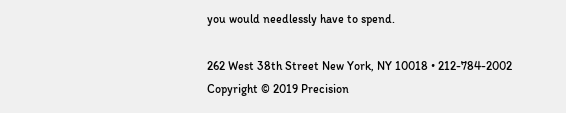you would needlessly have to spend.

262 West 38th Street New York, NY 10018 • 212-784-2002
Copyright © 2019 Precision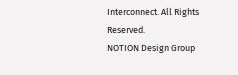Interconnect. All Rights Reserved.
NOTION Design Group